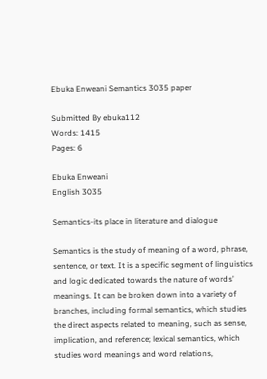Ebuka Enweani Semantics 3035 paper

Submitted By ebuka112
Words: 1415
Pages: 6

Ebuka Enweani
English 3035

Semantics-its place in literature and dialogue

Semantics is the study of meaning of a word, phrase, sentence, or text. It is a specific segment of linguistics and logic dedicated towards the nature of words’ meanings. It can be broken down into a variety of branches, including formal semantics, which studies the direct aspects related to meaning, such as sense, implication, and reference; lexical semantics, which studies word meanings and word relations,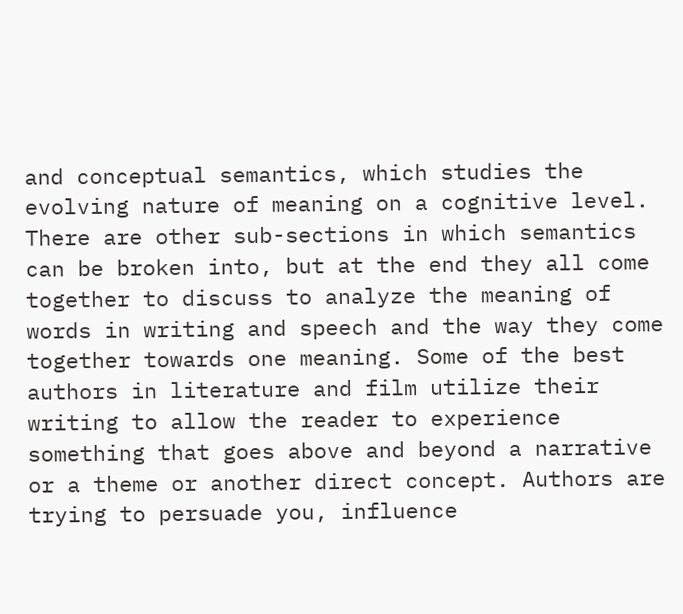and conceptual semantics, which studies the evolving nature of meaning on a cognitive level. There are other sub-sections in which semantics can be broken into, but at the end they all come together to discuss to analyze the meaning of words in writing and speech and the way they come together towards one meaning. Some of the best authors in literature and film utilize their writing to allow the reader to experience something that goes above and beyond a narrative or a theme or another direct concept. Authors are trying to persuade you, influence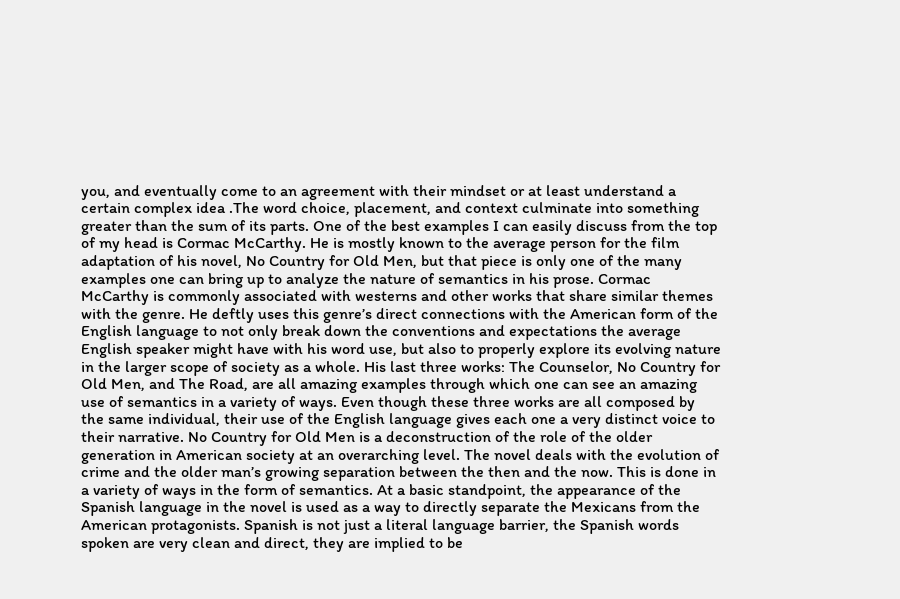you, and eventually come to an agreement with their mindset or at least understand a certain complex idea .The word choice, placement, and context culminate into something greater than the sum of its parts. One of the best examples I can easily discuss from the top of my head is Cormac McCarthy. He is mostly known to the average person for the film adaptation of his novel, No Country for Old Men, but that piece is only one of the many examples one can bring up to analyze the nature of semantics in his prose. Cormac McCarthy is commonly associated with westerns and other works that share similar themes with the genre. He deftly uses this genre’s direct connections with the American form of the English language to not only break down the conventions and expectations the average English speaker might have with his word use, but also to properly explore its evolving nature in the larger scope of society as a whole. His last three works: The Counselor, No Country for Old Men, and The Road, are all amazing examples through which one can see an amazing use of semantics in a variety of ways. Even though these three works are all composed by the same individual, their use of the English language gives each one a very distinct voice to their narrative. No Country for Old Men is a deconstruction of the role of the older generation in American society at an overarching level. The novel deals with the evolution of crime and the older man’s growing separation between the then and the now. This is done in a variety of ways in the form of semantics. At a basic standpoint, the appearance of the Spanish language in the novel is used as a way to directly separate the Mexicans from the American protagonists. Spanish is not just a literal language barrier, the Spanish words spoken are very clean and direct, they are implied to be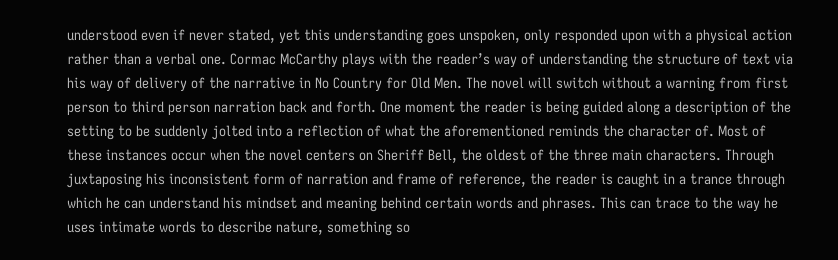understood even if never stated, yet this understanding goes unspoken, only responded upon with a physical action rather than a verbal one. Cormac McCarthy plays with the reader’s way of understanding the structure of text via his way of delivery of the narrative in No Country for Old Men. The novel will switch without a warning from first person to third person narration back and forth. One moment the reader is being guided along a description of the setting to be suddenly jolted into a reflection of what the aforementioned reminds the character of. Most of these instances occur when the novel centers on Sheriff Bell, the oldest of the three main characters. Through juxtaposing his inconsistent form of narration and frame of reference, the reader is caught in a trance through which he can understand his mindset and meaning behind certain words and phrases. This can trace to the way he uses intimate words to describe nature, something so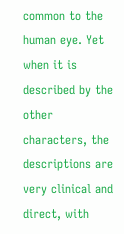common to the human eye. Yet when it is described by the other characters, the descriptions are very clinical and direct, with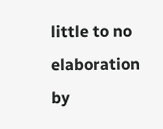little to no elaboration by